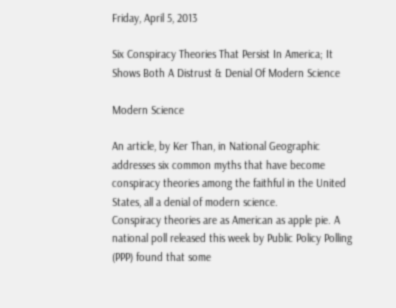Friday, April 5, 2013

Six Conspiracy Theories That Persist In America; It Shows Both A Distrust & Denial Of Modern Science

Modern Science

An article, by Ker Than, in National Geographic addresses six common myths that have become conspiracy theories among the faithful in the United States, all a denial of modern science.
Conspiracy theories are as American as apple pie. A national poll released this week by Public Policy Polling (PPP) found that some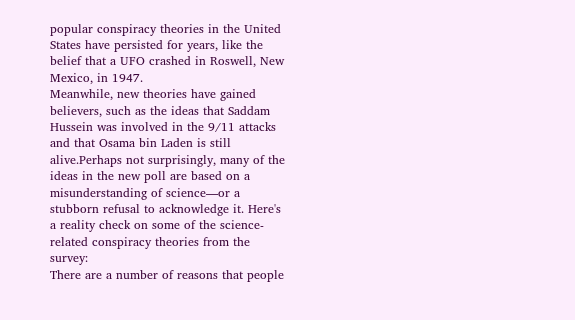popular conspiracy theories in the United States have persisted for years, like the belief that a UFO crashed in Roswell, New Mexico, in 1947.
Meanwhile, new theories have gained believers, such as the ideas that Saddam Hussein was involved in the 9/11 attacks and that Osama bin Laden is still alive.Perhaps not surprisingly, many of the ideas in the new poll are based on a misunderstanding of science—or a stubborn refusal to acknowledge it. Here's a reality check on some of the science-related conspiracy theories from the survey:
There are a number of reasons that people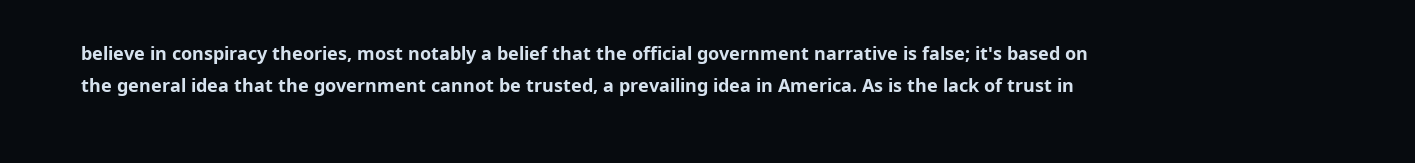believe in conspiracy theories, most notably a belief that the official government narrative is false; it's based on the general idea that the government cannot be trusted, a prevailing idea in America. As is the lack of trust in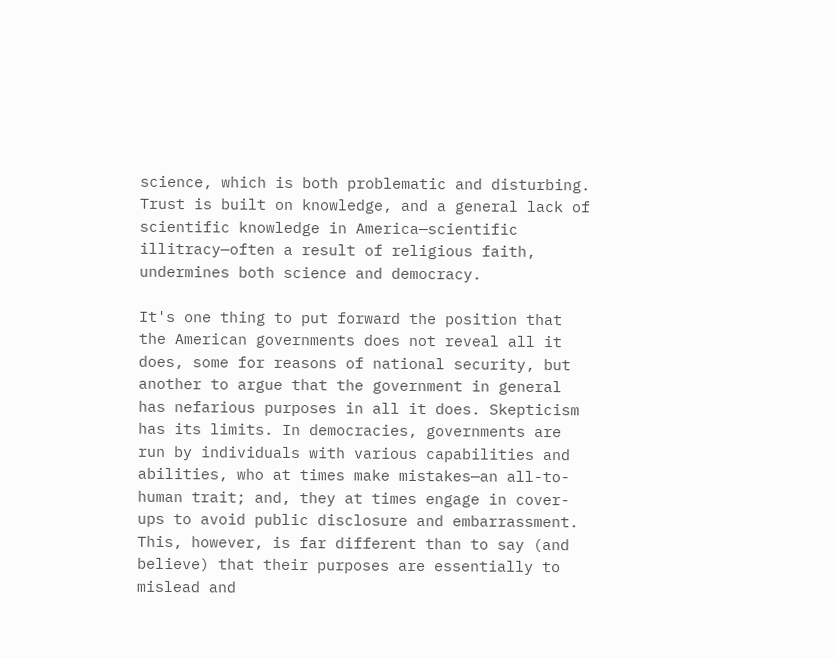science, which is both problematic and disturbing. Trust is built on knowledge, and a general lack of scientific knowledge in America—scientific illitracy—often a result of religious faith, undermines both science and democracy.

It's one thing to put forward the position that the American governments does not reveal all it does, some for reasons of national security, but another to argue that the government in general has nefarious purposes in all it does. Skepticism has its limits. In democracies, governments are run by individuals with various capabilities and abilities, who at times make mistakes—an all-to-human trait; and, they at times engage in cover-ups to avoid public disclosure and embarrassment. This, however, is far different than to say (and believe) that their purposes are essentially to mislead and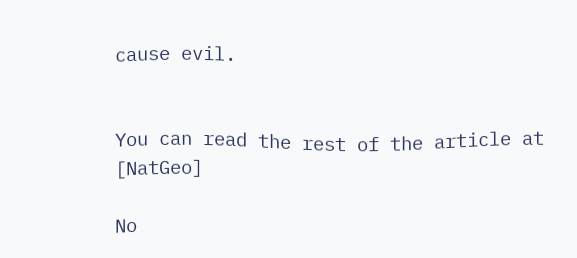cause evil.


You can read the rest of the article at [NatGeo]

No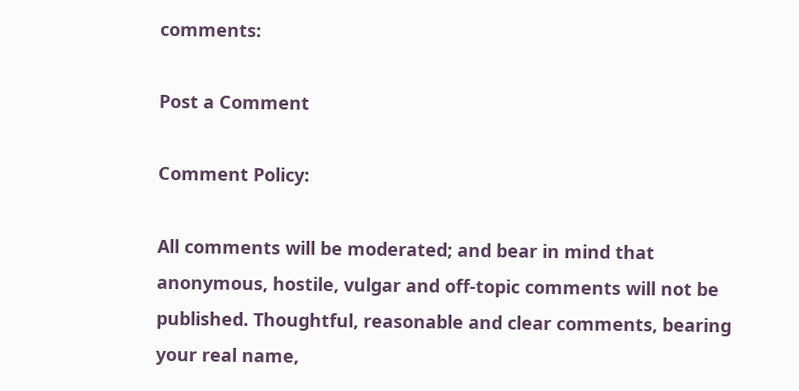comments:

Post a Comment

Comment Policy:

All comments will be moderated; and bear in mind that anonymous, hostile, vulgar and off-topic comments will not be published. Thoughtful, reasonable and clear comments, bearing your real name,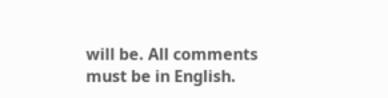will be. All comments must be in English.